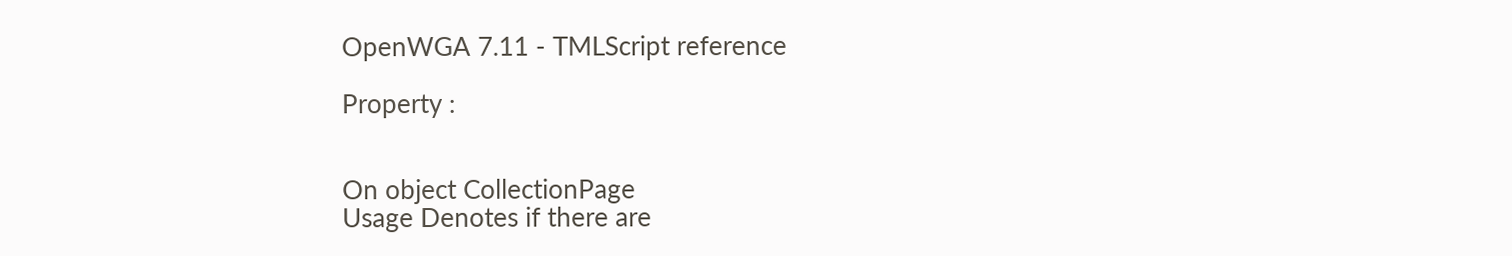OpenWGA 7.11 - TMLScript reference

Property :


On object CollectionPage
Usage Denotes if there are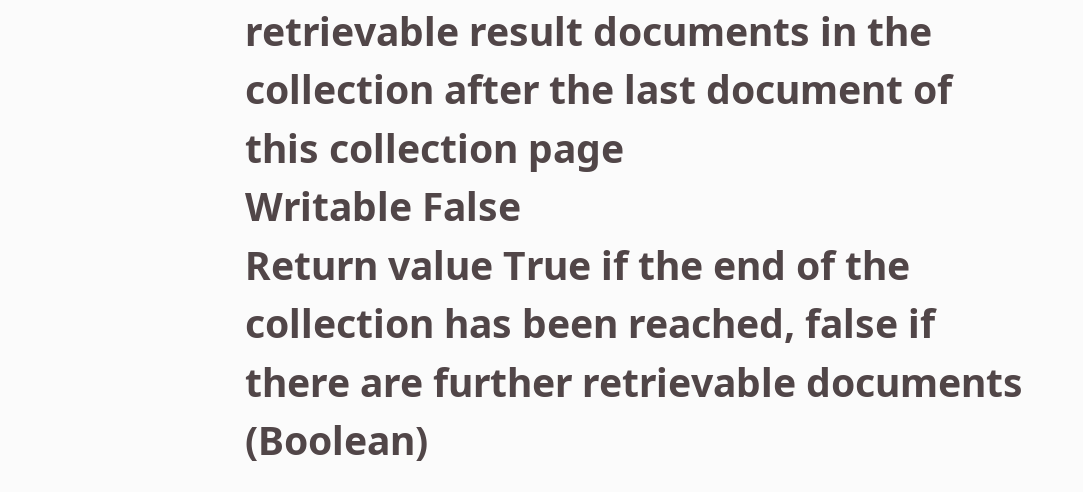retrievable result documents in the collection after the last document of this collection page
Writable False
Return value True if the end of the collection has been reached, false if there are further retrievable documents (Boolean)